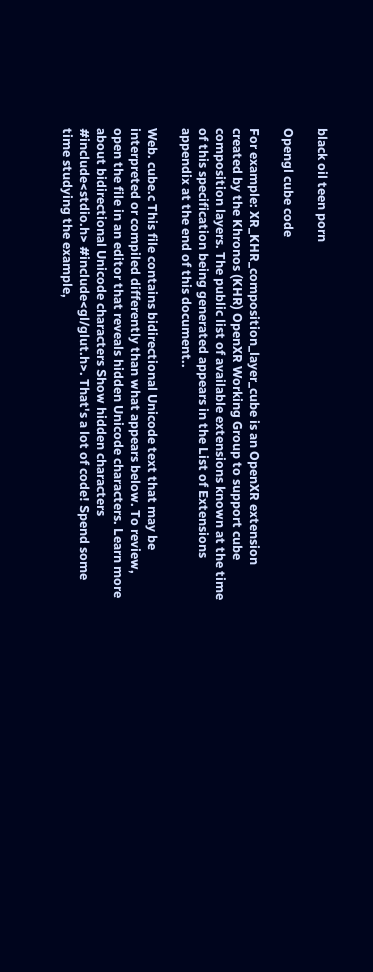black oil teen porn

Opengl cube code

For example: XR_KHR_composition_layer_cube is an OpenXR extension created by the Khronos (KHR) OpenXR Working Group to support cube composition layers. The public list of available extensions known at the time of this specification being generated appears in the List of Extensions appendix at the end of this document..

Web. cube.c This file contains bidirectional Unicode text that may be interpreted or compiled differently than what appears below. To review, open the file in an editor that reveals hidden Unicode characters. Learn more about bidirectional Unicode characters Show hidden characters #include<stdio.h> #include<gl/glut.h>. That's a lot of code! Spend some time studying the example,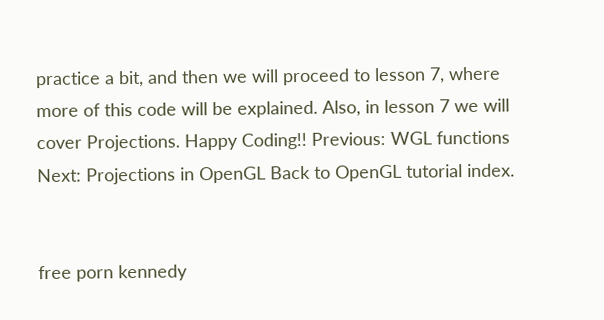practice a bit, and then we will proceed to lesson 7, where more of this code will be explained. Also, in lesson 7 we will cover Projections. Happy Coding!! Previous: WGL functions Next: Projections in OpenGL Back to OpenGL tutorial index.


free porn kennedy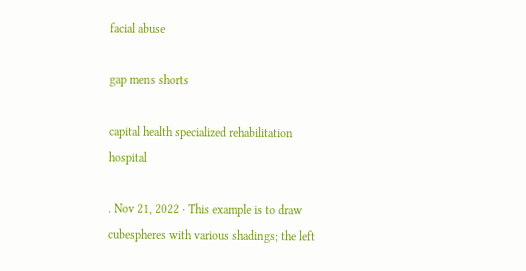facial abuse

gap mens shorts

capital health specialized rehabilitation hospital

. Nov 21, 2022 · This example is to draw cubespheres with various shadings; the left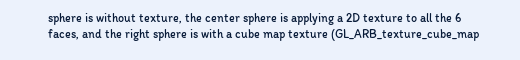sphere is without texture, the center sphere is applying a 2D texture to all the 6 faces, and the right sphere is with a cube map texture (GL_ARB_texture_cube_map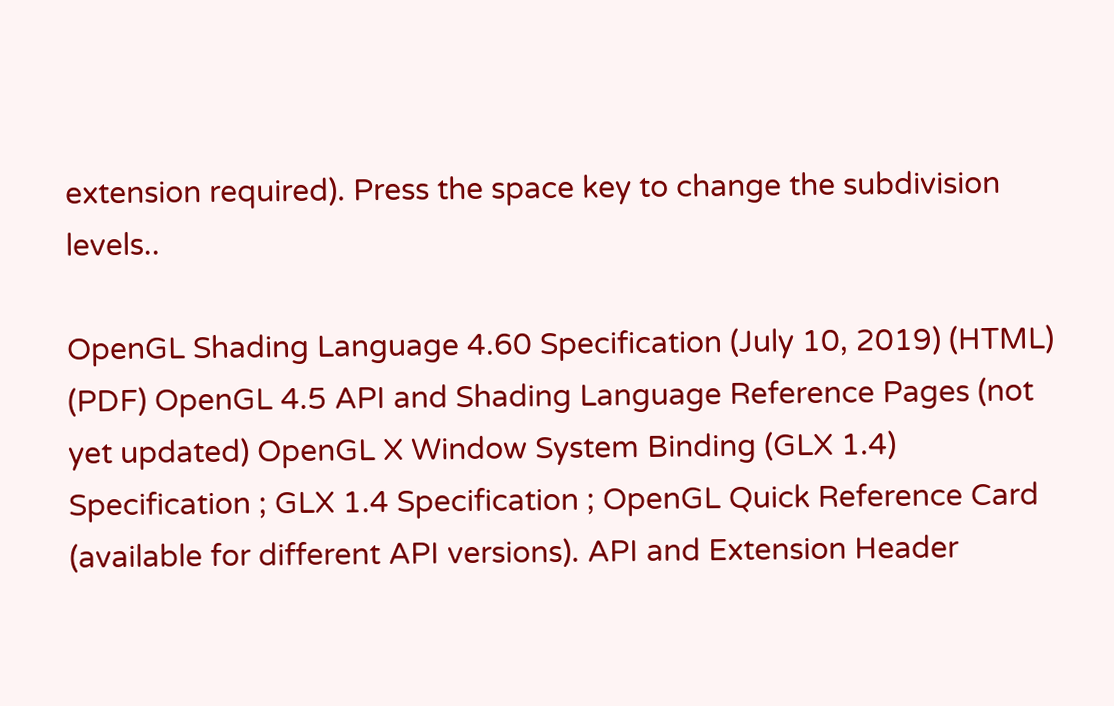extension required). Press the space key to change the subdivision levels..

OpenGL Shading Language 4.60 Specification (July 10, 2019) (HTML) (PDF) OpenGL 4.5 API and Shading Language Reference Pages (not yet updated) OpenGL X Window System Binding (GLX 1.4) Specification ; GLX 1.4 Specification ; OpenGL Quick Reference Card (available for different API versions). API and Extension Header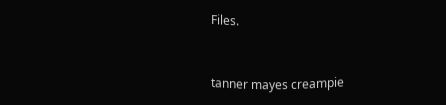Files.


tanner mayes creampie